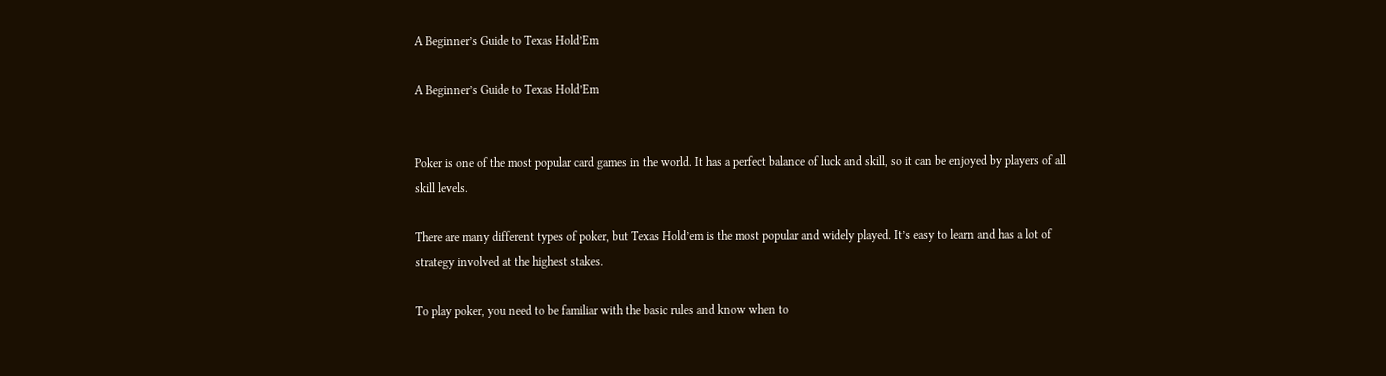A Beginner’s Guide to Texas Hold’Em

A Beginner’s Guide to Texas Hold’Em


Poker is one of the most popular card games in the world. It has a perfect balance of luck and skill, so it can be enjoyed by players of all skill levels.

There are many different types of poker, but Texas Hold’em is the most popular and widely played. It’s easy to learn and has a lot of strategy involved at the highest stakes.

To play poker, you need to be familiar with the basic rules and know when to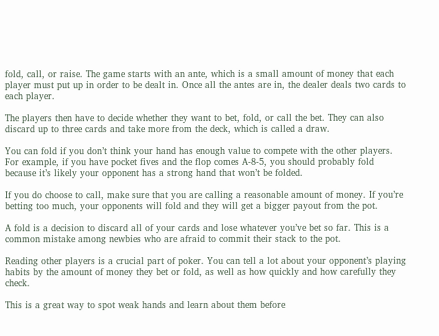fold, call, or raise. The game starts with an ante, which is a small amount of money that each player must put up in order to be dealt in. Once all the antes are in, the dealer deals two cards to each player.

The players then have to decide whether they want to bet, fold, or call the bet. They can also discard up to three cards and take more from the deck, which is called a draw.

You can fold if you don’t think your hand has enough value to compete with the other players. For example, if you have pocket fives and the flop comes A-8-5, you should probably fold because it’s likely your opponent has a strong hand that won’t be folded.

If you do choose to call, make sure that you are calling a reasonable amount of money. If you’re betting too much, your opponents will fold and they will get a bigger payout from the pot.

A fold is a decision to discard all of your cards and lose whatever you’ve bet so far. This is a common mistake among newbies who are afraid to commit their stack to the pot.

Reading other players is a crucial part of poker. You can tell a lot about your opponent’s playing habits by the amount of money they bet or fold, as well as how quickly and how carefully they check.

This is a great way to spot weak hands and learn about them before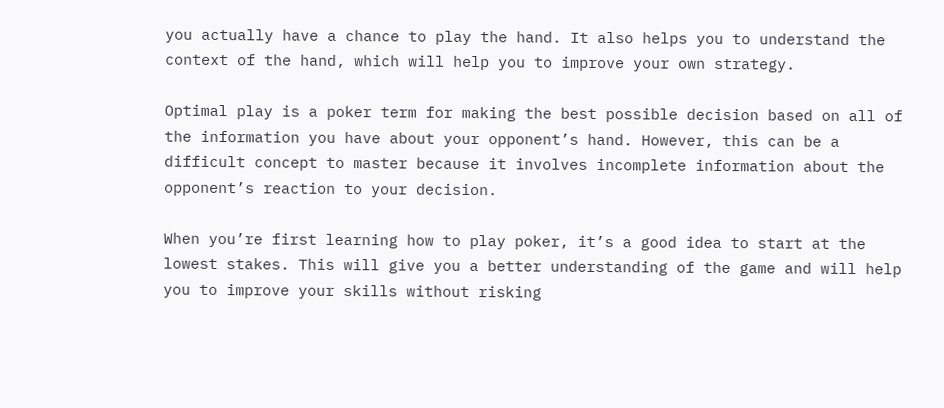you actually have a chance to play the hand. It also helps you to understand the context of the hand, which will help you to improve your own strategy.

Optimal play is a poker term for making the best possible decision based on all of the information you have about your opponent’s hand. However, this can be a difficult concept to master because it involves incomplete information about the opponent’s reaction to your decision.

When you’re first learning how to play poker, it’s a good idea to start at the lowest stakes. This will give you a better understanding of the game and will help you to improve your skills without risking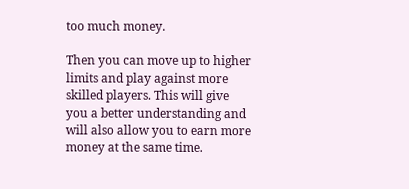too much money.

Then you can move up to higher limits and play against more skilled players. This will give you a better understanding and will also allow you to earn more money at the same time.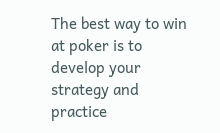The best way to win at poker is to develop your strategy and practice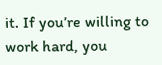it. If you’re willing to work hard, you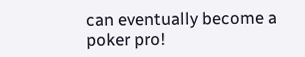can eventually become a poker pro!